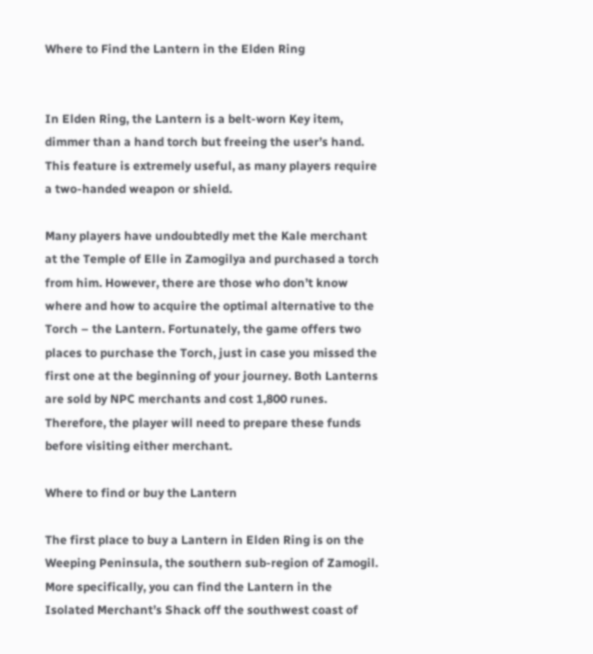Where to Find the Lantern in the Elden Ring


In Elden Ring, the Lantern is a belt-worn Key item, dimmer than a hand torch but freeing the user’s hand. This feature is extremely useful, as many players require a two-handed weapon or shield.

Many players have undoubtedly met the Kale merchant at the Temple of Elle in Zamogilya and purchased a torch from him. However, there are those who don’t know where and how to acquire the optimal alternative to the Torch – the Lantern. Fortunately, the game offers two places to purchase the Torch, just in case you missed the first one at the beginning of your journey. Both Lanterns are sold by NPC merchants and cost 1,800 runes. Therefore, the player will need to prepare these funds before visiting either merchant.

Where to find or buy the Lantern

The first place to buy a Lantern in Elden Ring is on the Weeping Peninsula, the southern sub-region of Zamogil. More specifically, you can find the Lantern in the Isolated Merchant’s Shack off the southwest coast of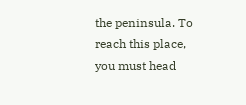the peninsula. To reach this place, you must head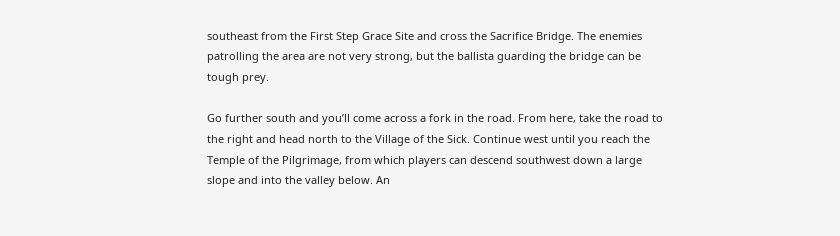southeast from the First Step Grace Site and cross the Sacrifice Bridge. The enemies patrolling the area are not very strong, but the ballista guarding the bridge can be tough prey.

Go further south and you’ll come across a fork in the road. From here, take the road to the right and head north to the Village of the Sick. Continue west until you reach the Temple of the Pilgrimage, from which players can descend southwest down a large slope and into the valley below. An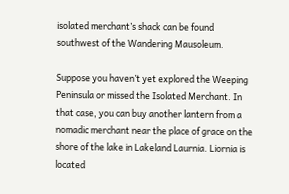isolated merchant’s shack can be found southwest of the Wandering Mausoleum.

Suppose you haven’t yet explored the Weeping Peninsula or missed the Isolated Merchant. In that case, you can buy another lantern from a nomadic merchant near the place of grace on the shore of the lake in Lakeland Laurnia. Liornia is located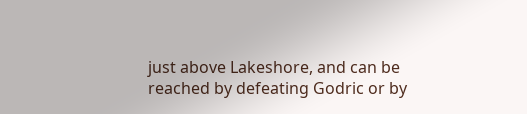just above Lakeshore, and can be reached by defeating Godric or by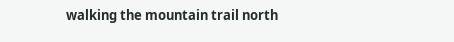walking the mountain trail north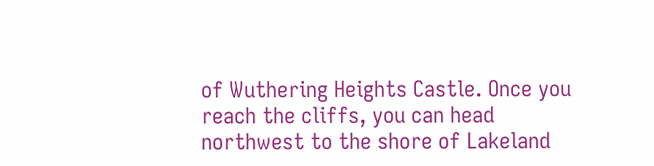of Wuthering Heights Castle. Once you reach the cliffs, you can head northwest to the shore of Lakeland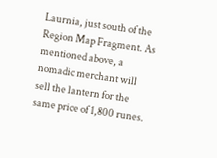Laurnia, just south of the Region Map Fragment. As mentioned above, a nomadic merchant will sell the lantern for the same price of 1,800 runes.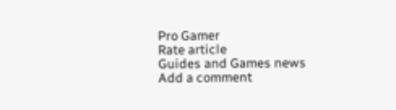Pro Gamer
Rate article
Guides and Games news
Add a comment